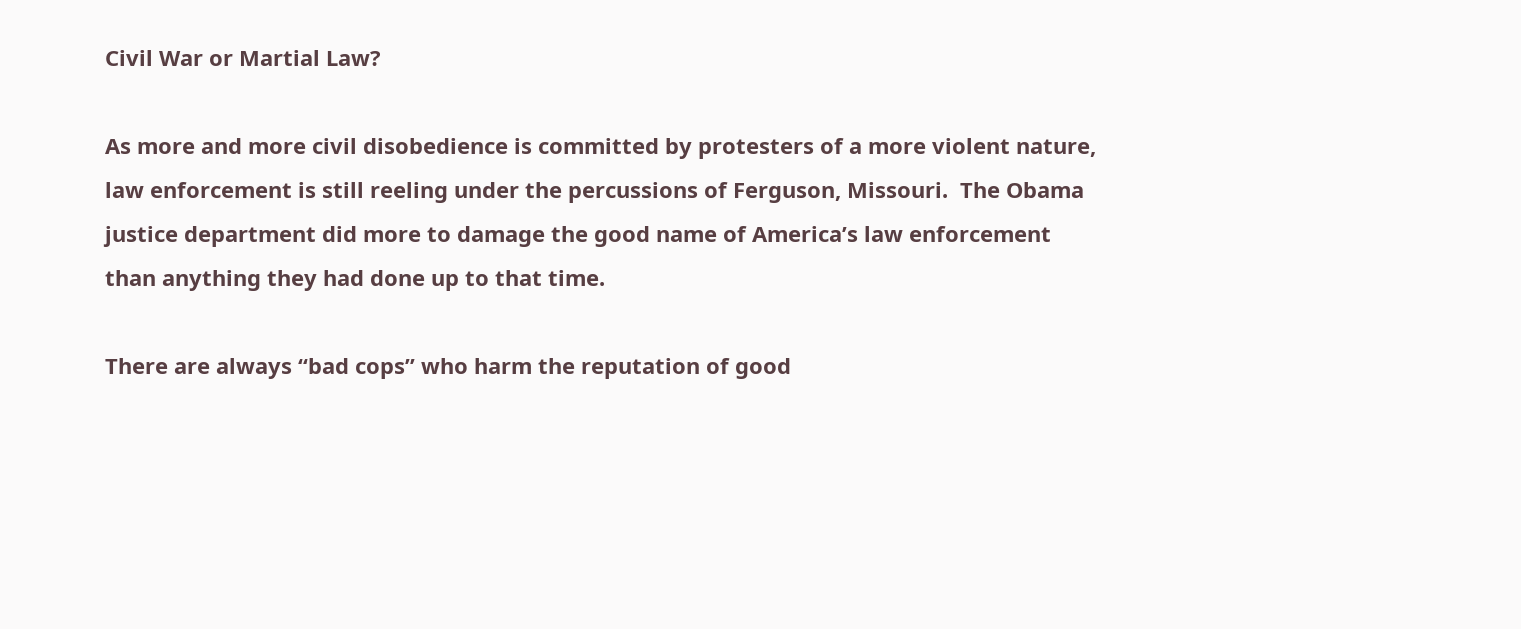Civil War or Martial Law?

As more and more civil disobedience is committed by protesters of a more violent nature, law enforcement is still reeling under the percussions of Ferguson, Missouri.  The Obama justice department did more to damage the good name of America’s law enforcement than anything they had done up to that time.

There are always “bad cops” who harm the reputation of good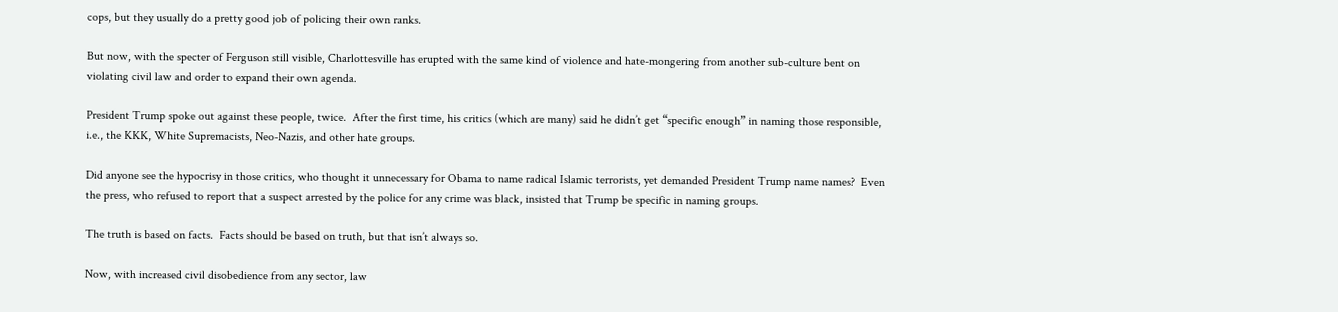cops, but they usually do a pretty good job of policing their own ranks.

But now, with the specter of Ferguson still visible, Charlottesville has erupted with the same kind of violence and hate-mongering from another sub-culture bent on violating civil law and order to expand their own agenda.

President Trump spoke out against these people, twice.  After the first time, his critics (which are many) said he didn’t get “specific enough” in naming those responsible, i.e., the KKK, White Supremacists, Neo-Nazis, and other hate groups.

Did anyone see the hypocrisy in those critics, who thought it unnecessary for Obama to name radical Islamic terrorists, yet demanded President Trump name names?  Even the press, who refused to report that a suspect arrested by the police for any crime was black, insisted that Trump be specific in naming groups.

The truth is based on facts.  Facts should be based on truth, but that isn’t always so.

Now, with increased civil disobedience from any sector, law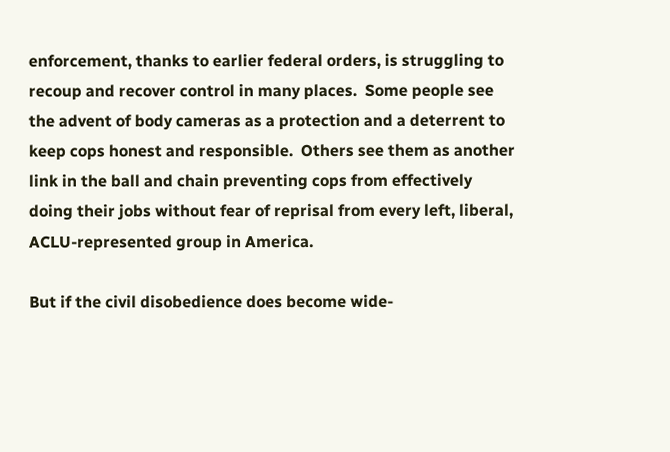enforcement, thanks to earlier federal orders, is struggling to recoup and recover control in many places.  Some people see the advent of body cameras as a protection and a deterrent to keep cops honest and responsible.  Others see them as another link in the ball and chain preventing cops from effectively doing their jobs without fear of reprisal from every left, liberal, ACLU-represented group in America.

But if the civil disobedience does become wide-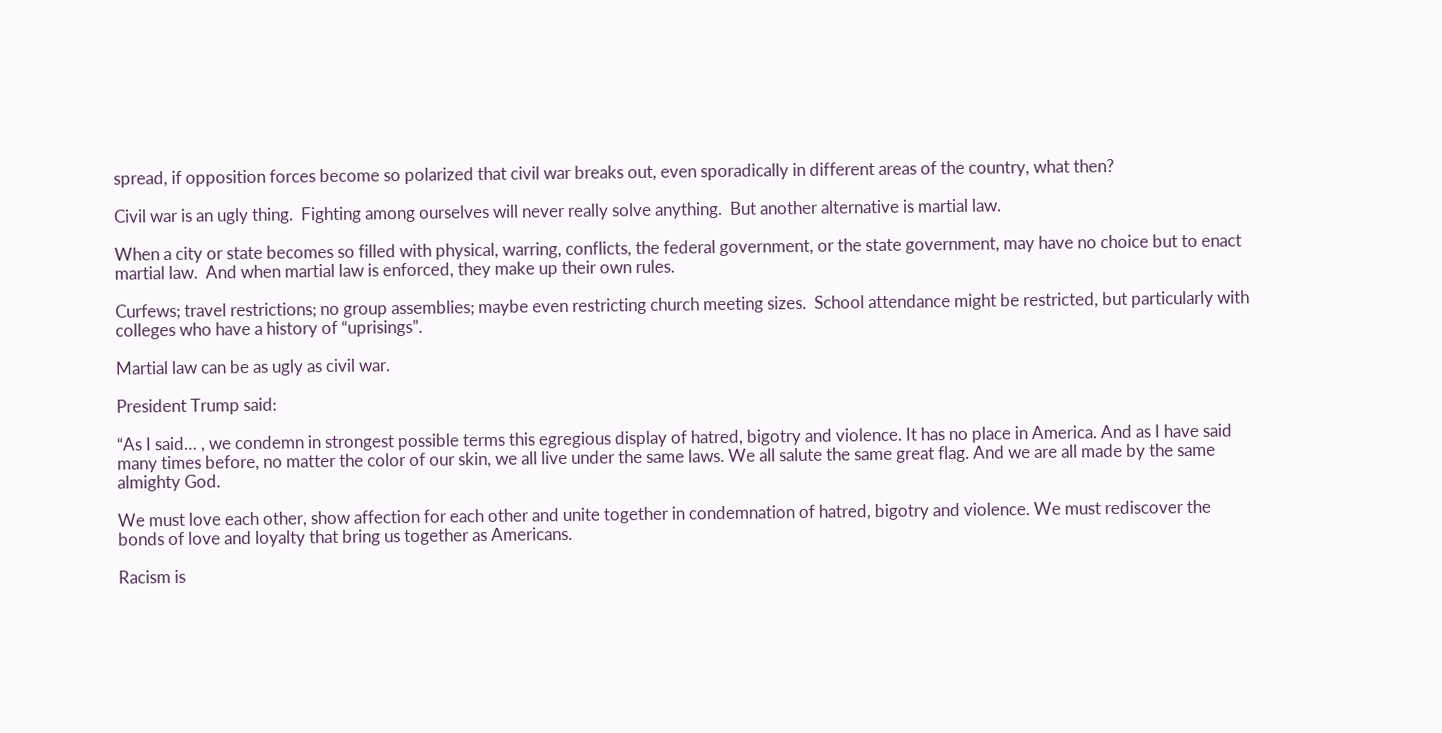spread, if opposition forces become so polarized that civil war breaks out, even sporadically in different areas of the country, what then?

Civil war is an ugly thing.  Fighting among ourselves will never really solve anything.  But another alternative is martial law.

When a city or state becomes so filled with physical, warring, conflicts, the federal government, or the state government, may have no choice but to enact martial law.  And when martial law is enforced, they make up their own rules.

Curfews; travel restrictions; no group assemblies; maybe even restricting church meeting sizes.  School attendance might be restricted, but particularly with colleges who have a history of “uprisings”.

Martial law can be as ugly as civil war.

President Trump said:

“As I said… , we condemn in strongest possible terms this egregious display of hatred, bigotry and violence. It has no place in America. And as I have said many times before, no matter the color of our skin, we all live under the same laws. We all salute the same great flag. And we are all made by the same almighty God.

We must love each other, show affection for each other and unite together in condemnation of hatred, bigotry and violence. We must rediscover the bonds of love and loyalty that bring us together as Americans.

Racism is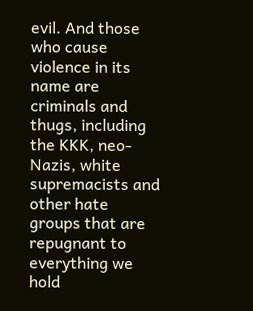evil. And those who cause violence in its name are criminals and thugs, including the KKK, neo-Nazis, white supremacists and other hate groups that are repugnant to everything we hold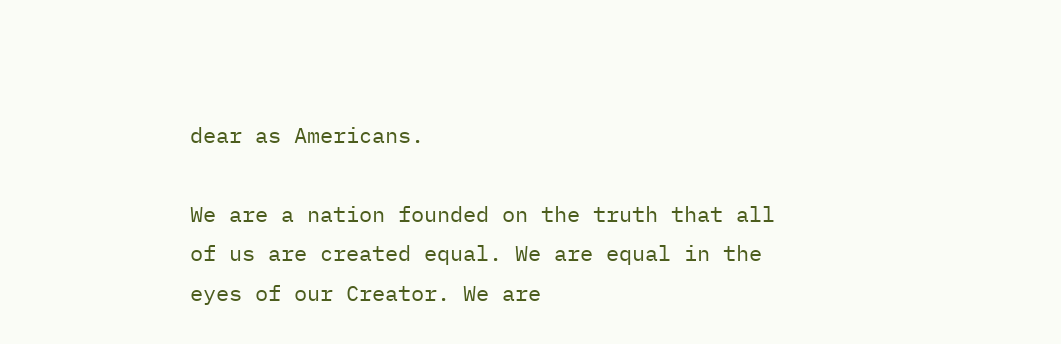dear as Americans.

We are a nation founded on the truth that all of us are created equal. We are equal in the eyes of our Creator. We are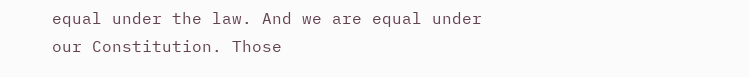equal under the law. And we are equal under our Constitution. Those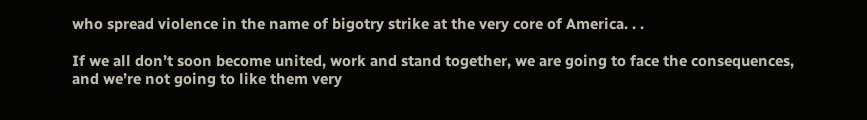who spread violence in the name of bigotry strike at the very core of America. . .

If we all don’t soon become united, work and stand together, we are going to face the consequences, and we’re not going to like them very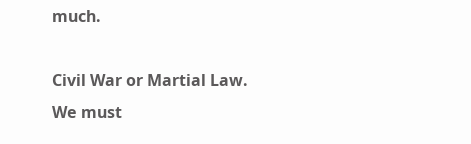much.

Civil War or Martial Law.  We must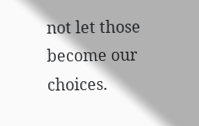not let those become our choices.